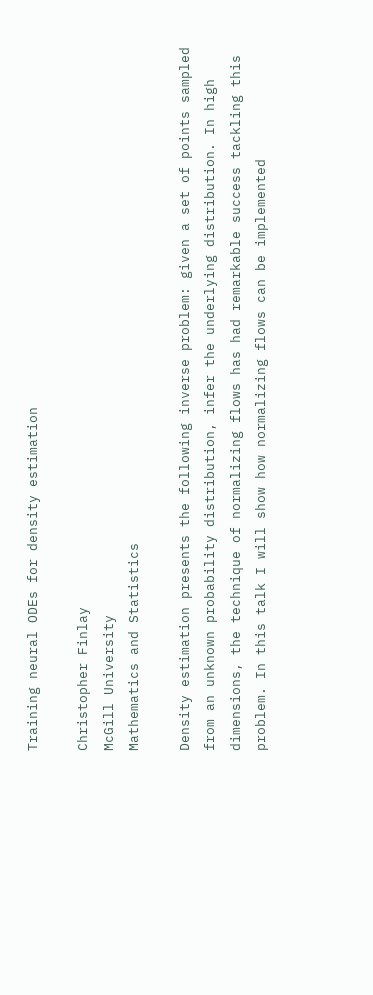Training neural ODEs for density estimation

Christopher Finlay
McGill University
Mathematics and Statistics

Density estimation presents the following inverse problem: given a set of points sampled from an unknown probability distribution, infer the underlying distribution. In high dimensions, the technique of normalizing flows has had remarkable success tackling this problem. In this talk I will show how normalizing flows can be implemented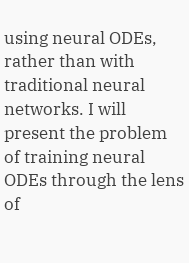using neural ODEs, rather than with traditional neural networks. I will present the problem of training neural ODEs through the lens of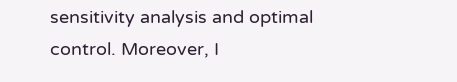sensitivity analysis and optimal control. Moreover, I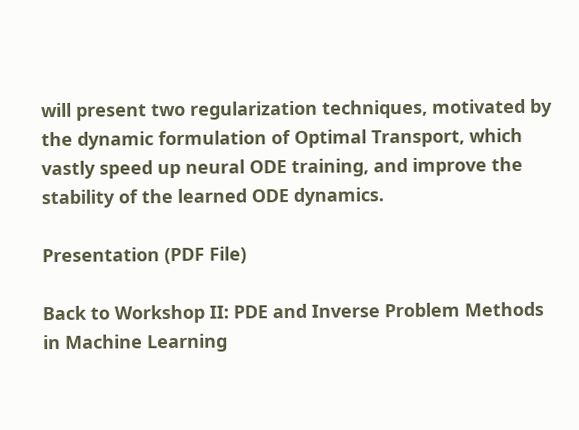will present two regularization techniques, motivated by the dynamic formulation of Optimal Transport, which vastly speed up neural ODE training, and improve the stability of the learned ODE dynamics.

Presentation (PDF File)

Back to Workshop II: PDE and Inverse Problem Methods in Machine Learning